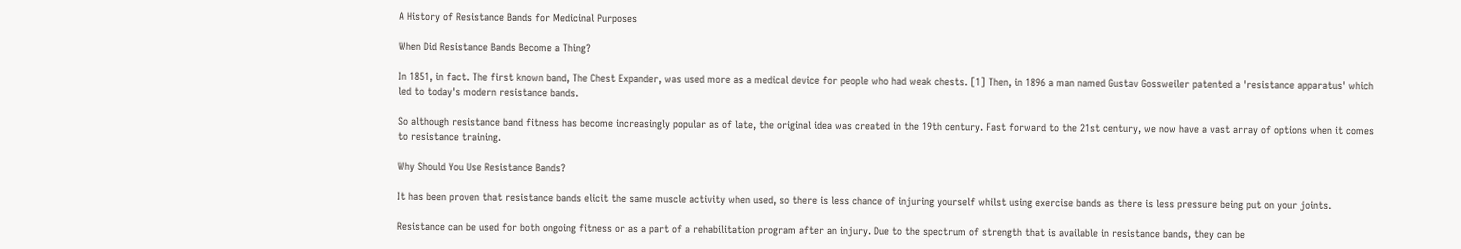A History of Resistance Bands for Medicinal Purposes

When Did Resistance Bands Become a Thing?

In 1851, in fact. The first known band, The Chest Expander, was used more as a medical device for people who had weak chests. [1] Then, in 1896 a man named Gustav Gossweiler patented a 'resistance apparatus' which led to today's modern resistance bands.

So although resistance band fitness has become increasingly popular as of late, the original idea was created in the 19th century. Fast forward to the 21st century, we now have a vast array of options when it comes to resistance training.

Why Should You Use Resistance Bands?

It has been proven that resistance bands elicit the same muscle activity when used, so there is less chance of injuring yourself whilst using exercise bands as there is less pressure being put on your joints.

Resistance can be used for both ongoing fitness or as a part of a rehabilitation program after an injury. Due to the spectrum of strength that is available in resistance bands, they can be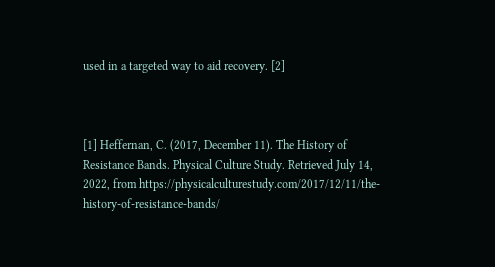used in a targeted way to aid recovery. [2]



[1] Heffernan, C. (2017, December 11). The History of Resistance Bands. Physical Culture Study. Retrieved July 14, 2022, from https://physicalculturestudy.com/2017/12/11/the-history-of-resistance-bands/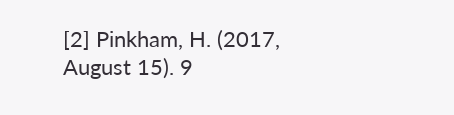[2] Pinkham, H. (2017, August 15). 9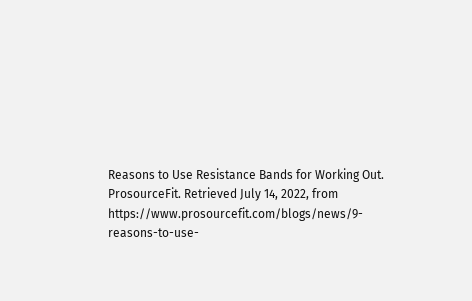Reasons to Use Resistance Bands for Working Out. ProsourceFit. Retrieved July 14, 2022, from https://www.prosourcefit.com/blogs/news/9-reasons-to-use-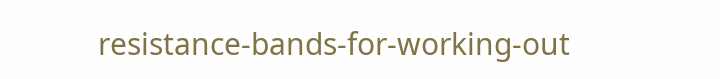resistance-bands-for-working-out